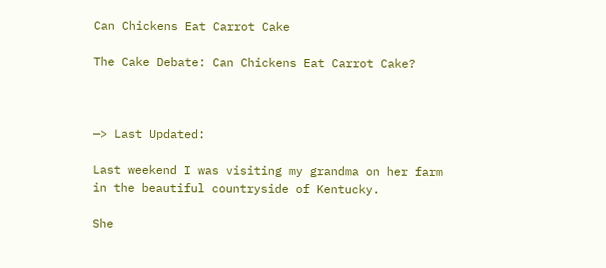Can Chickens Eat Carrot Cake

The Cake Debate: Can Chickens Eat Carrot Cake?



—> Last Updated:

Last weekend I was visiting my grandma on her farm in the beautiful countryside of Kentucky.

She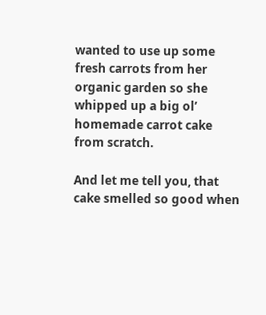wanted to use up some fresh carrots from her organic garden so she whipped up a big ol’ homemade carrot cake from scratch.

And let me tell you, that cake smelled so good when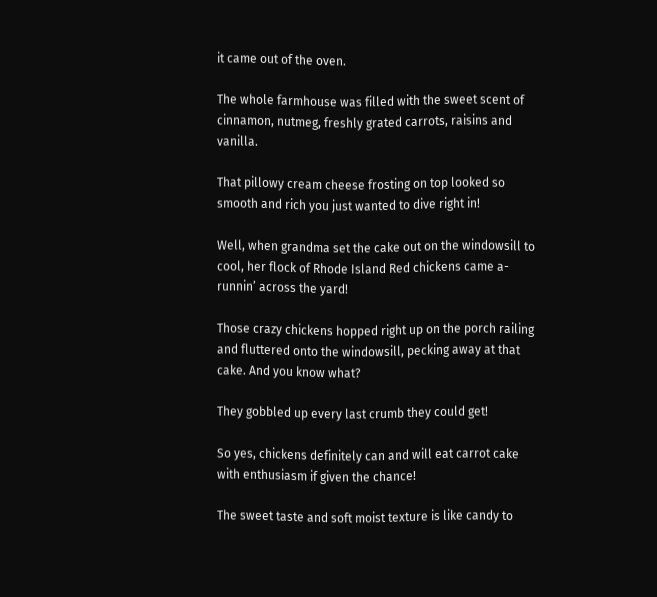it came out of the oven.

The whole farmhouse was filled with the sweet scent of cinnamon, nutmeg, freshly grated carrots, raisins and vanilla.

That pillowy cream cheese frosting on top looked so smooth and rich you just wanted to dive right in!

Well, when grandma set the cake out on the windowsill to cool, her flock of Rhode Island Red chickens came a-runnin’ across the yard!

Those crazy chickens hopped right up on the porch railing and fluttered onto the windowsill, pecking away at that cake. And you know what?

They gobbled up every last crumb they could get!

So yes, chickens definitely can and will eat carrot cake with enthusiasm if given the chance!

The sweet taste and soft moist texture is like candy to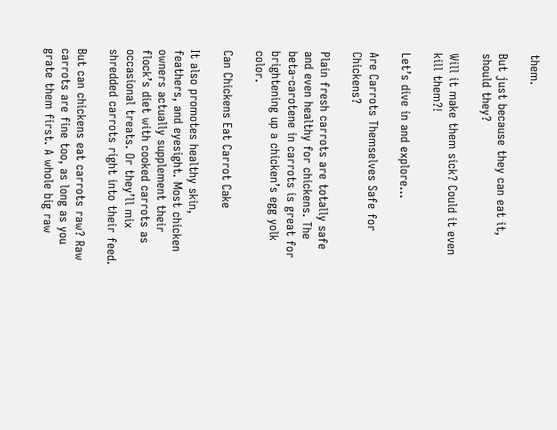them.

But just because they can eat it, should they?

Will it make them sick? Could it even kill them?!

Let’s dive in and explore…

Are Carrots Themselves Safe for Chickens?

Plain fresh carrots are totally safe and even healthy for chickens. The beta-carotene in carrots is great for brightening up a chicken’s egg yolk color.

Can Chickens Eat Carrot Cake

It also promotes healthy skin, feathers, and eyesight. Most chicken owners actually supplement their flock’s diet with cooked carrots as occasional treats. Or they’ll mix shredded carrots right into their feed.

But can chickens eat carrots raw? Raw carrots are fine too, as long as you grate them first. A whole big raw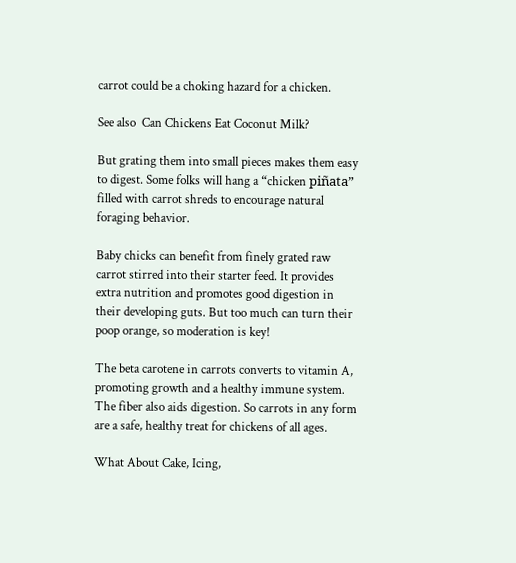carrot could be a choking hazard for a chicken.

See also  Can Chickens Eat Coconut Milk?

But grating them into small pieces makes them easy to digest. Some folks will hang a “chicken piñata” filled with carrot shreds to encourage natural foraging behavior.

Baby chicks can benefit from finely grated raw carrot stirred into their starter feed. It provides extra nutrition and promotes good digestion in their developing guts. But too much can turn their poop orange, so moderation is key!

The beta carotene in carrots converts to vitamin A, promoting growth and a healthy immune system. The fiber also aids digestion. So carrots in any form are a safe, healthy treat for chickens of all ages.

What About Cake, Icing,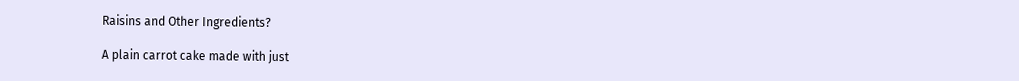Raisins and Other Ingredients?

A plain carrot cake made with just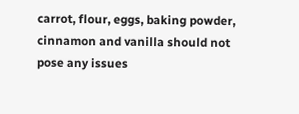carrot, flour, eggs, baking powder, cinnamon and vanilla should not pose any issues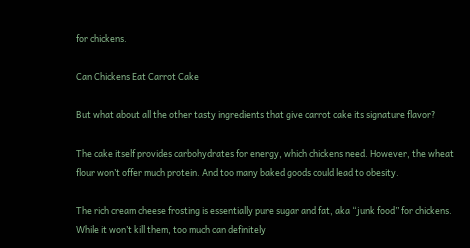for chickens.

Can Chickens Eat Carrot Cake

But what about all the other tasty ingredients that give carrot cake its signature flavor?

The cake itself provides carbohydrates for energy, which chickens need. However, the wheat flour won’t offer much protein. And too many baked goods could lead to obesity.

The rich cream cheese frosting is essentially pure sugar and fat, aka “junk food” for chickens. While it won’t kill them, too much can definitely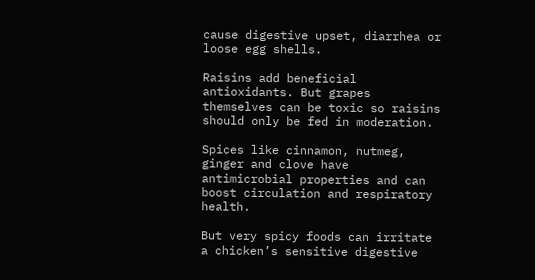cause digestive upset, diarrhea or loose egg shells.

Raisins add beneficial antioxidants. But grapes themselves can be toxic so raisins should only be fed in moderation.

Spices like cinnamon, nutmeg, ginger and clove have antimicrobial properties and can boost circulation and respiratory health.

But very spicy foods can irritate a chicken’s sensitive digestive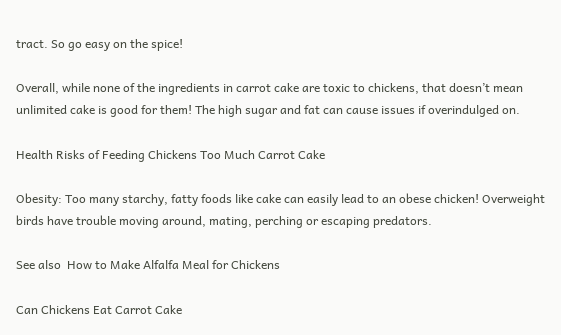tract. So go easy on the spice!

Overall, while none of the ingredients in carrot cake are toxic to chickens, that doesn’t mean unlimited cake is good for them! The high sugar and fat can cause issues if overindulged on.

Health Risks of Feeding Chickens Too Much Carrot Cake

Obesity: Too many starchy, fatty foods like cake can easily lead to an obese chicken! Overweight birds have trouble moving around, mating, perching or escaping predators.

See also  How to Make Alfalfa Meal for Chickens

Can Chickens Eat Carrot Cake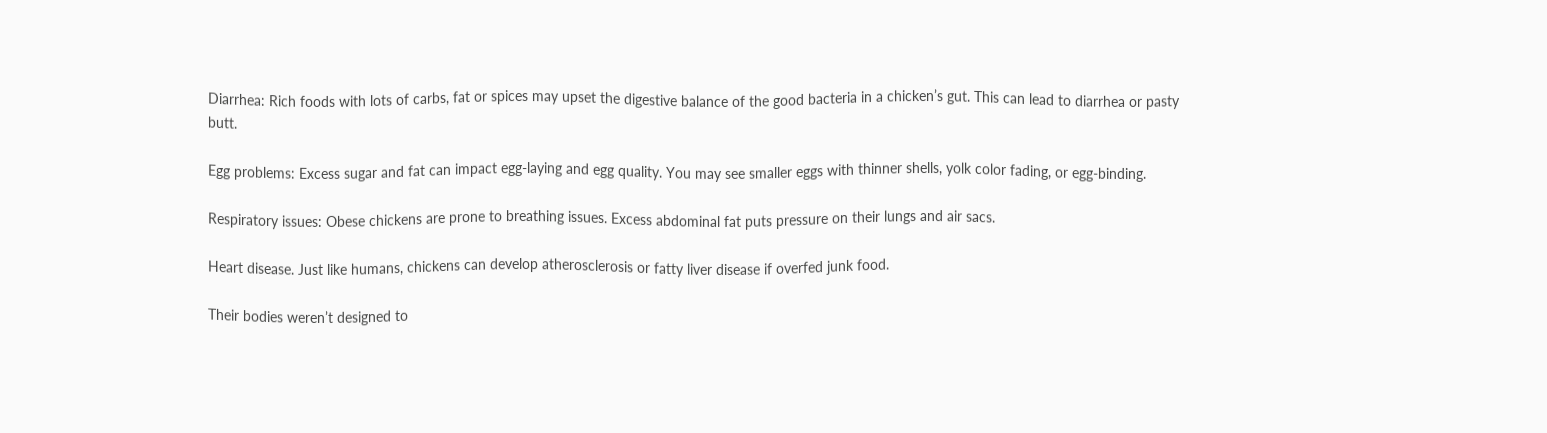Diarrhea: Rich foods with lots of carbs, fat or spices may upset the digestive balance of the good bacteria in a chicken’s gut. This can lead to diarrhea or pasty butt.

Egg problems: Excess sugar and fat can impact egg-laying and egg quality. You may see smaller eggs with thinner shells, yolk color fading, or egg-binding.

Respiratory issues: Obese chickens are prone to breathing issues. Excess abdominal fat puts pressure on their lungs and air sacs.

Heart disease. Just like humans, chickens can develop atherosclerosis or fatty liver disease if overfed junk food.

Their bodies weren’t designed to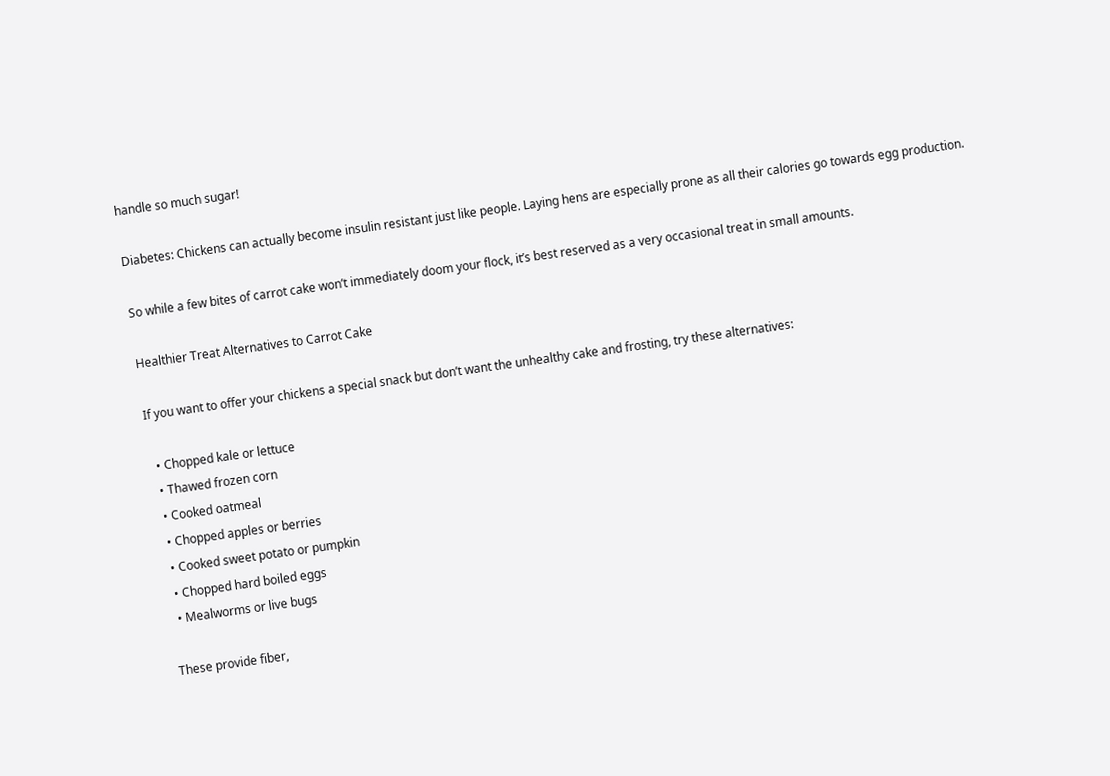handle so much sugar!

Diabetes: Chickens can actually become insulin resistant just like people. Laying hens are especially prone as all their calories go towards egg production.

So while a few bites of carrot cake won’t immediately doom your flock, it’s best reserved as a very occasional treat in small amounts.

Healthier Treat Alternatives to Carrot Cake

If you want to offer your chickens a special snack but don’t want the unhealthy cake and frosting, try these alternatives:

  • Chopped kale or lettuce
  • Thawed frozen corn
  • Cooked oatmeal
  • Chopped apples or berries
  • Cooked sweet potato or pumpkin
  • Chopped hard boiled eggs
  • Mealworms or live bugs

These provide fiber,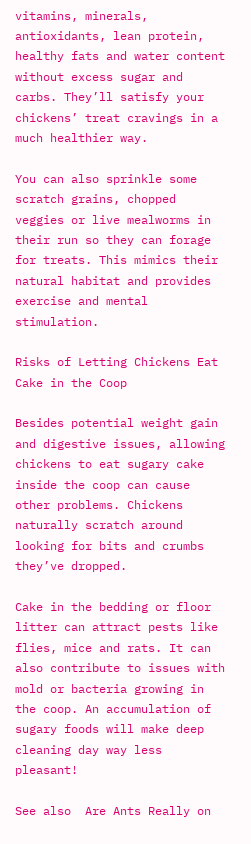vitamins, minerals, antioxidants, lean protein, healthy fats and water content without excess sugar and carbs. They’ll satisfy your chickens’ treat cravings in a much healthier way.

You can also sprinkle some scratch grains, chopped veggies or live mealworms in their run so they can forage for treats. This mimics their natural habitat and provides exercise and mental stimulation.

Risks of Letting Chickens Eat Cake in the Coop

Besides potential weight gain and digestive issues, allowing chickens to eat sugary cake inside the coop can cause other problems. Chickens naturally scratch around looking for bits and crumbs they’ve dropped.

Cake in the bedding or floor litter can attract pests like flies, mice and rats. It can also contribute to issues with mold or bacteria growing in the coop. An accumulation of sugary foods will make deep cleaning day way less pleasant!

See also  Are Ants Really on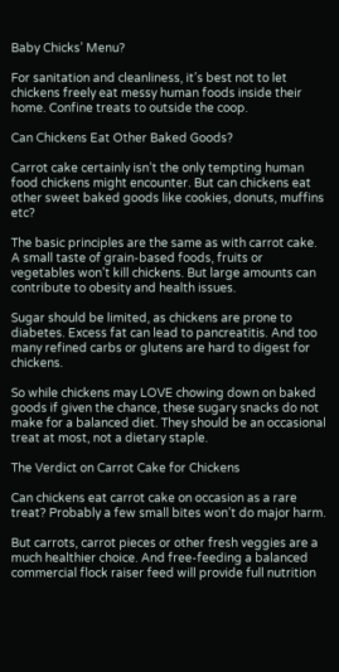Baby Chicks’ Menu?

For sanitation and cleanliness, it’s best not to let chickens freely eat messy human foods inside their home. Confine treats to outside the coop.

Can Chickens Eat Other Baked Goods?

Carrot cake certainly isn’t the only tempting human food chickens might encounter. But can chickens eat other sweet baked goods like cookies, donuts, muffins etc?

The basic principles are the same as with carrot cake. A small taste of grain-based foods, fruits or vegetables won’t kill chickens. But large amounts can contribute to obesity and health issues.

Sugar should be limited, as chickens are prone to diabetes. Excess fat can lead to pancreatitis. And too many refined carbs or glutens are hard to digest for chickens.

So while chickens may LOVE chowing down on baked goods if given the chance, these sugary snacks do not make for a balanced diet. They should be an occasional treat at most, not a dietary staple.

The Verdict on Carrot Cake for Chickens

Can chickens eat carrot cake on occasion as a rare treat? Probably a few small bites won’t do major harm.

But carrots, carrot pieces or other fresh veggies are a much healthier choice. And free-feeding a balanced commercial flock raiser feed will provide full nutrition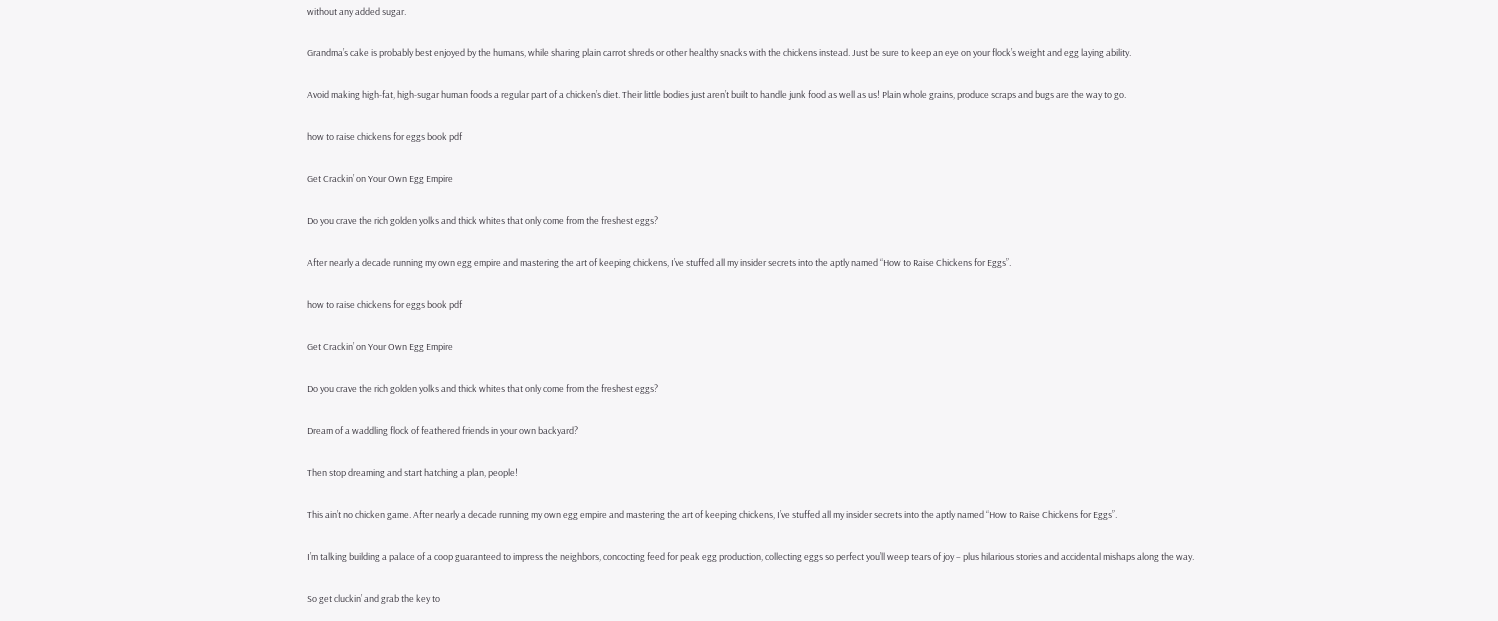without any added sugar.

Grandma’s cake is probably best enjoyed by the humans, while sharing plain carrot shreds or other healthy snacks with the chickens instead. Just be sure to keep an eye on your flock’s weight and egg laying ability.

Avoid making high-fat, high-sugar human foods a regular part of a chicken’s diet. Their little bodies just aren’t built to handle junk food as well as us! Plain whole grains, produce scraps and bugs are the way to go.

how to raise chickens for eggs book pdf

Get Crackin’ on Your Own Egg Empire

Do you crave the rich golden yolks and thick whites that only come from the freshest eggs?

After nearly a decade running my own egg empire and mastering the art of keeping chickens, I’ve stuffed all my insider secrets into the aptly named “How to Raise Chickens for Eggs”.

how to raise chickens for eggs book pdf

Get Crackin’ on Your Own Egg Empire

Do you crave the rich golden yolks and thick whites that only come from the freshest eggs?

Dream of a waddling flock of feathered friends in your own backyard?

Then stop dreaming and start hatching a plan, people!

This ain’t no chicken game. After nearly a decade running my own egg empire and mastering the art of keeping chickens, I’ve stuffed all my insider secrets into the aptly named “How to Raise Chickens for Eggs”.

I’m talking building a palace of a coop guaranteed to impress the neighbors, concocting feed for peak egg production, collecting eggs so perfect you’ll weep tears of joy – plus hilarious stories and accidental mishaps along the way.

So get cluckin’ and grab the key to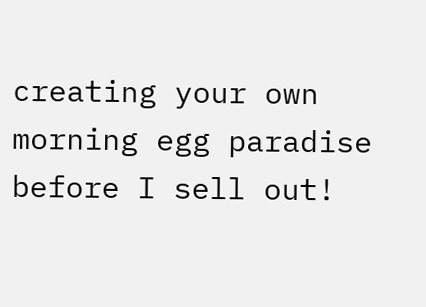creating your own morning egg paradise before I sell out!